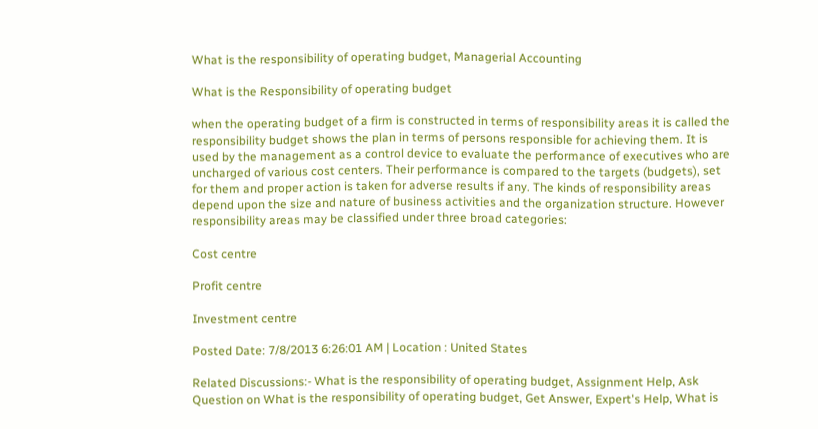What is the responsibility of operating budget, Managerial Accounting

What is the Responsibility of operating budget

when the operating budget of a firm is constructed in terms of responsibility areas it is called the responsibility budget shows the plan in terms of persons responsible for achieving them. It is used by the management as a control device to evaluate the performance of executives who are uncharged of various cost centers. Their performance is compared to the targets (budgets), set for them and proper action is taken for adverse results if any. The kinds of responsibility areas depend upon the size and nature of business activities and the organization structure. However responsibility areas may be classified under three broad categories:

Cost centre

Profit centre

Investment centre

Posted Date: 7/8/2013 6:26:01 AM | Location : United States

Related Discussions:- What is the responsibility of operating budget, Assignment Help, Ask Question on What is the responsibility of operating budget, Get Answer, Expert's Help, What is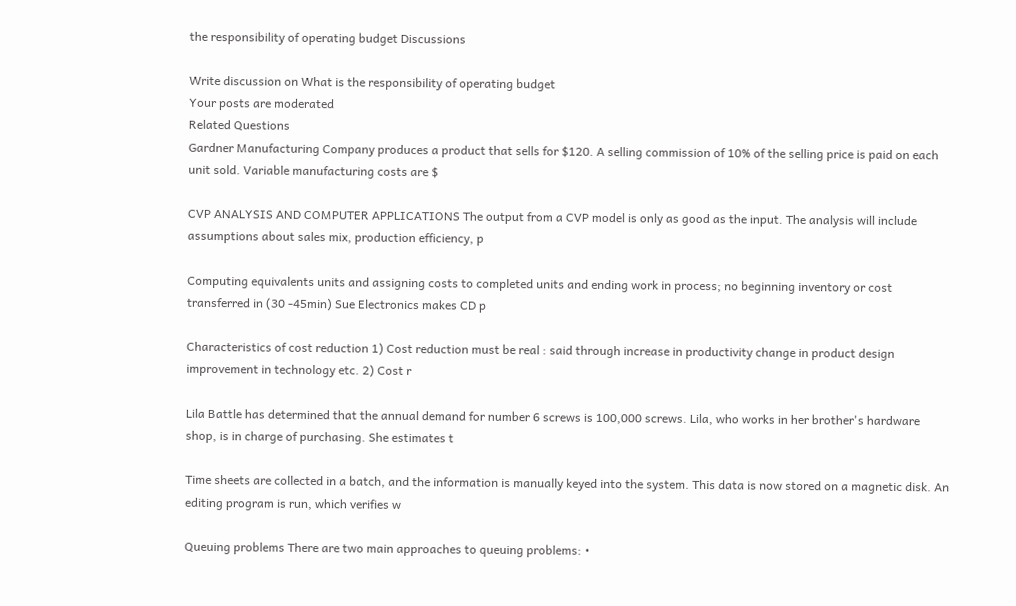the responsibility of operating budget Discussions

Write discussion on What is the responsibility of operating budget
Your posts are moderated
Related Questions
Gardner Manufacturing Company produces a product that sells for $120. A selling commission of 10% of the selling price is paid on each unit sold. Variable manufacturing costs are $

CVP ANALYSIS AND COMPUTER APPLICATIONS The output from a CVP model is only as good as the input. The analysis will include assumptions about sales mix, production efficiency, p

Computing equivalents units and assigning costs to completed units and ending work in process; no beginning inventory or cost transferred in (30 -45min) Sue Electronics makes CD p

Characteristics of cost reduction 1) Cost reduction must be real : said through increase in productivity change in product design improvement in technology etc. 2) Cost r

Lila Battle has determined that the annual demand for number 6 screws is 100,000 screws. Lila, who works in her brother's hardware shop, is in charge of purchasing. She estimates t

Time sheets are collected in a batch, and the information is manually keyed into the system. This data is now stored on a magnetic disk. An editing program is run, which verifies w

Queuing problems There are two main approaches to queuing problems: •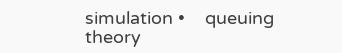simulation •    queuing theory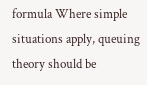formula Where simple situations apply, queuing theory should be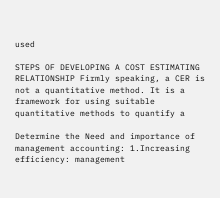used

STEPS OF DEVELOPING A COST ESTIMATING RELATIONSHIP Firmly speaking, a CER is not a quantitative method. It is a framework for using suitable quantitative methods to quantify a

Determine the Need and importance of management accounting: 1.Increasing efficiency: management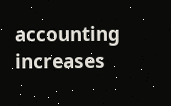accounting increases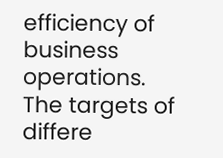efficiency of business operations. The targets of differe